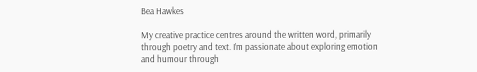Bea Hawkes

My creative practice centres around the written word, primarily through poetry and text. I’m passionate about exploring emotion and humour through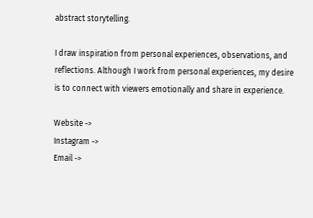abstract storytelling.

I draw inspiration from personal experiences, observations, and reflections. Although I work from personal experiences, my desire is to connect with viewers emotionally and share in experience.

Website ->
Instagram ->
Email ->